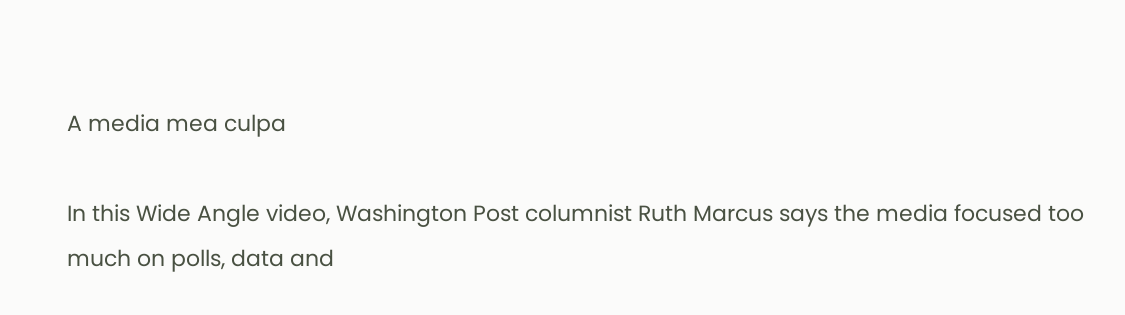A media mea culpa

In this Wide Angle video, Washington Post columnist Ruth Marcus says the media focused too much on polls, data and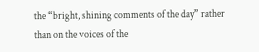the “bright, shining comments of the day” rather than on the voices of the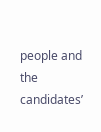people and the candidates’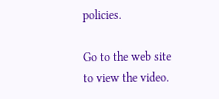policies.

Go to the web site to view the video.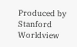Produced by Stanford Worldview